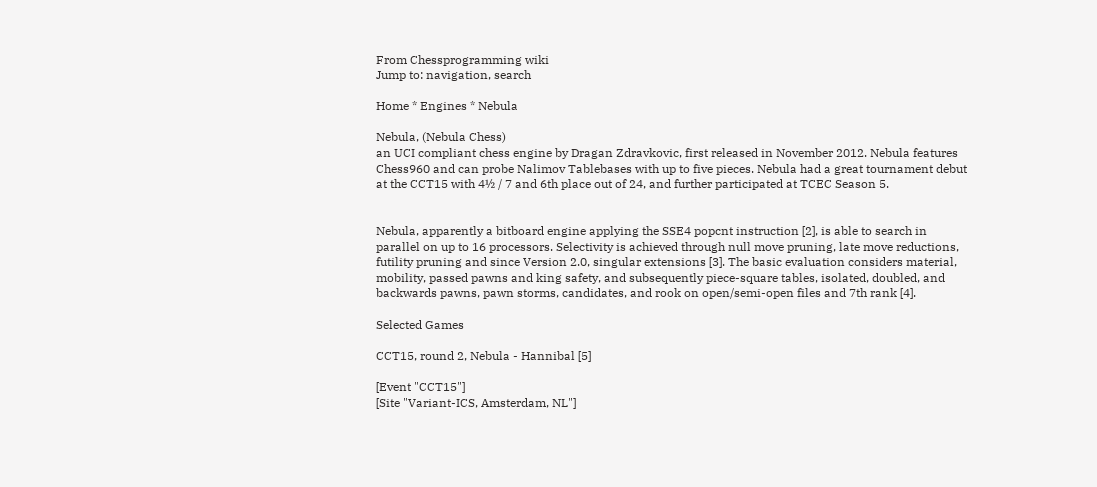From Chessprogramming wiki
Jump to: navigation, search

Home * Engines * Nebula

Nebula, (Nebula Chess)
an UCI compliant chess engine by Dragan Zdravkovic, first released in November 2012. Nebula features Chess960 and can probe Nalimov Tablebases with up to five pieces. Nebula had a great tournament debut at the CCT15 with 4½ / 7 and 6th place out of 24, and further participated at TCEC Season 5.


Nebula, apparently a bitboard engine applying the SSE4 popcnt instruction [2], is able to search in parallel on up to 16 processors. Selectivity is achieved through null move pruning, late move reductions, futility pruning and since Version 2.0, singular extensions [3]. The basic evaluation considers material, mobility, passed pawns and king safety, and subsequently piece-square tables, isolated, doubled, and backwards pawns, pawn storms, candidates, and rook on open/semi-open files and 7th rank [4].

Selected Games

CCT15, round 2, Nebula - Hannibal [5]

[Event "CCT15"]
[Site "Variant-ICS, Amsterdam, NL"]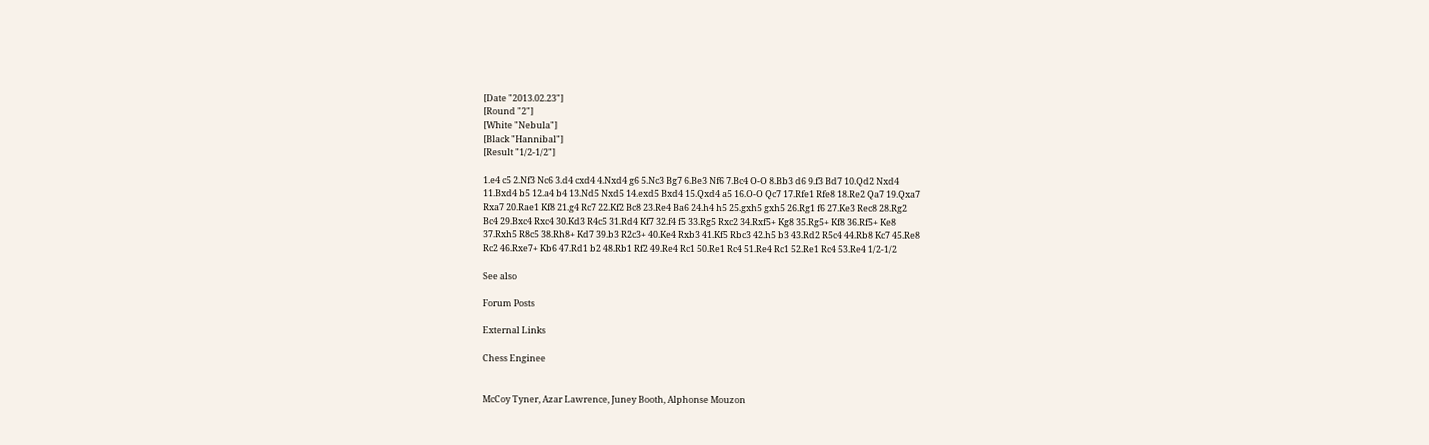[Date "2013.02.23"]
[Round "2"]
[White "Nebula"]
[Black "Hannibal"]
[Result "1/2-1/2"]

1.e4 c5 2.Nf3 Nc6 3.d4 cxd4 4.Nxd4 g6 5.Nc3 Bg7 6.Be3 Nf6 7.Bc4 O-O 8.Bb3 d6 9.f3 Bd7 10.Qd2 Nxd4
11.Bxd4 b5 12.a4 b4 13.Nd5 Nxd5 14.exd5 Bxd4 15.Qxd4 a5 16.O-O Qc7 17.Rfe1 Rfe8 18.Re2 Qa7 19.Qxa7
Rxa7 20.Rae1 Kf8 21.g4 Rc7 22.Kf2 Bc8 23.Re4 Ba6 24.h4 h5 25.gxh5 gxh5 26.Rg1 f6 27.Ke3 Rec8 28.Rg2
Bc4 29.Bxc4 Rxc4 30.Kd3 R4c5 31.Rd4 Kf7 32.f4 f5 33.Rg5 Rxc2 34.Rxf5+ Kg8 35.Rg5+ Kf8 36.Rf5+ Ke8
37.Rxh5 R8c5 38.Rh8+ Kd7 39.b3 R2c3+ 40.Ke4 Rxb3 41.Kf5 Rbc3 42.h5 b3 43.Rd2 R5c4 44.Rb8 Kc7 45.Re8
Rc2 46.Rxe7+ Kb6 47.Rd1 b2 48.Rb1 Rf2 49.Re4 Rc1 50.Re1 Rc4 51.Re4 Rc1 52.Re1 Rc4 53.Re4 1/2-1/2

See also

Forum Posts

External Links

Chess Enginee


McCoy Tyner, Azar Lawrence, Juney Booth, Alphonse Mouzon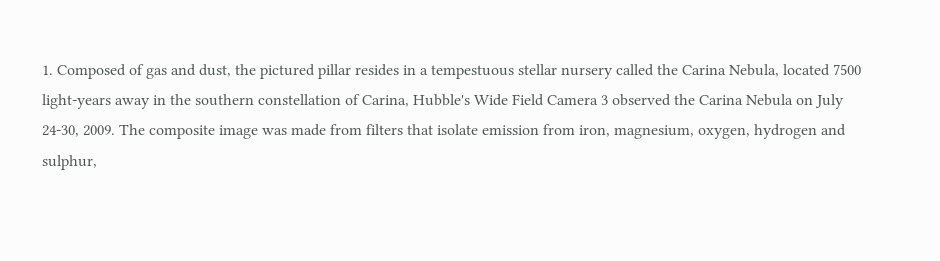1. Composed of gas and dust, the pictured pillar resides in a tempestuous stellar nursery called the Carina Nebula, located 7500 light-years away in the southern constellation of Carina, Hubble's Wide Field Camera 3 observed the Carina Nebula on July 24-30, 2009. The composite image was made from filters that isolate emission from iron, magnesium, oxygen, hydrogen and sulphur,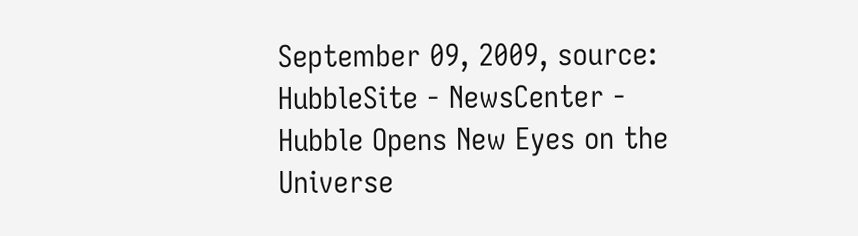September 09, 2009, source: HubbleSite - NewsCenter - Hubble Opens New Eyes on the Universe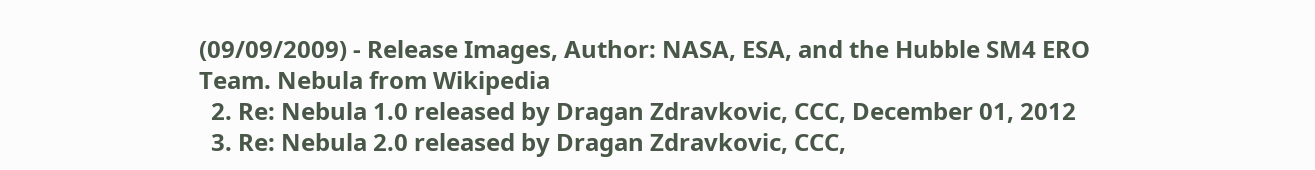(09/09/2009) - Release Images, Author: NASA, ESA, and the Hubble SM4 ERO Team. Nebula from Wikipedia
  2. Re: Nebula 1.0 released by Dragan Zdravkovic, CCC, December 01, 2012
  3. Re: Nebula 2.0 released by Dragan Zdravkovic, CCC,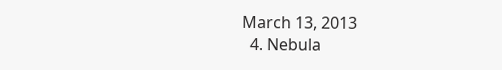March 13, 2013
  4. Nebula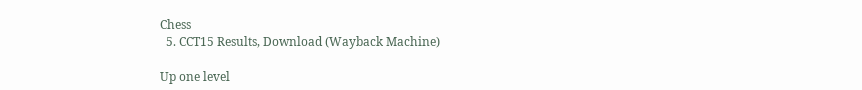Chess
  5. CCT15 Results, Download (Wayback Machine)

Up one level